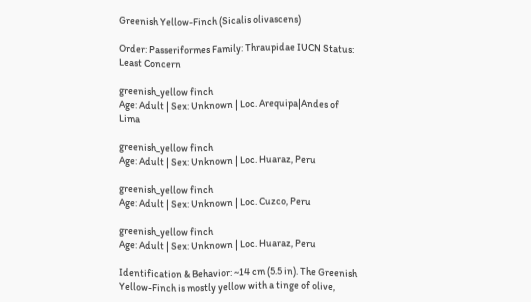Greenish Yellow-Finch (Sicalis olivascens)

Order: Passeriformes Family: Thraupidae IUCN Status: Least Concern

greenish_yellow finch
Age: Adult | Sex: Unknown | Loc. Arequipa|Andes of Lima

greenish_yellow finch
Age: Adult | Sex: Unknown | Loc. Huaraz, Peru

greenish_yellow finch
Age: Adult | Sex: Unknown | Loc. Cuzco, Peru

greenish_yellow finch
Age: Adult | Sex: Unknown | Loc. Huaraz, Peru

Identification & Behavior: ~14 cm (5.5 in). The Greenish Yellow-Finch is mostly yellow with a tinge of olive,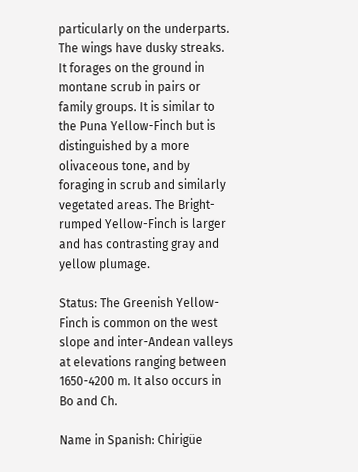particularly on the underparts. The wings have dusky streaks. It forages on the ground in montane scrub in pairs or family groups. It is similar to the Puna Yellow-Finch but is distinguished by a more olivaceous tone, and by foraging in scrub and similarly vegetated areas. The Bright-rumped Yellow-Finch is larger and has contrasting gray and yellow plumage.

Status: The Greenish Yellow-Finch is common on the west slope and inter-Andean valleys at elevations ranging between 1650-4200 m. It also occurs in Bo and Ch.

Name in Spanish: Chirigüe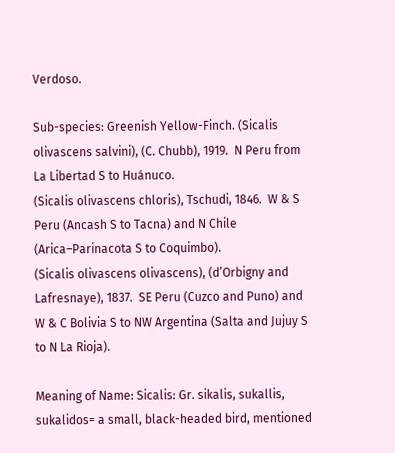Verdoso.

Sub-species: Greenish Yellow-Finch. (Sicalis olivascens salvini), (C. Chubb), 1919.  N Peru from La Libertad S to Huánuco.
(Sicalis olivascens chloris), Tschudi, 1846.  W & S Peru (Ancash S to Tacna) and N Chile (Arica–Parinacota S to Coquimbo).
(Sicalis olivascens olivascens), (d’Orbigny and Lafresnaye), 1837.  SE Peru (Cuzco and Puno) and W & C Bolivia S to NW Argentina (Salta and Jujuy S to N La Rioja).

Meaning of Name: Sicalis: Gr. sikalis, sukallis, sukalidos= a small, black-headed bird, mentioned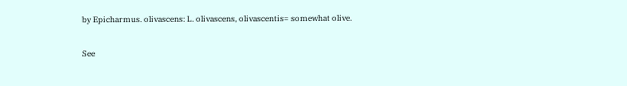by Epicharmus. olivascens: L. olivascens, olivascentis= somewhat olive.

See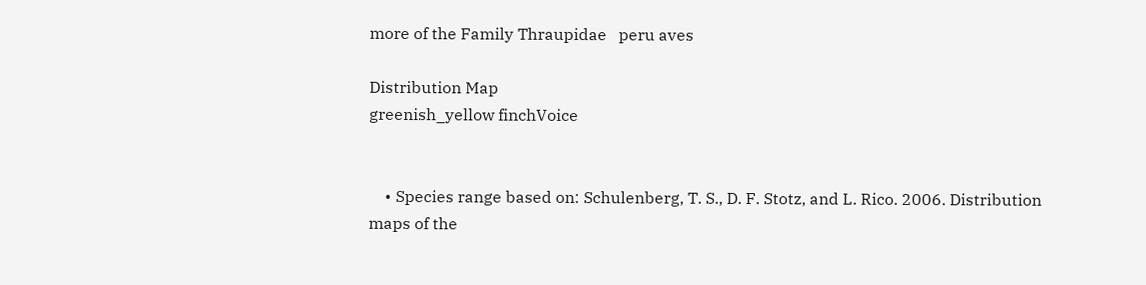more of the Family Thraupidae   peru aves

Distribution Map
greenish_yellow finchVoice


    • Species range based on: Schulenberg, T. S., D. F. Stotz, and L. Rico. 2006. Distribution maps of the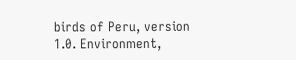birds of Peru, version 1.0. Environment,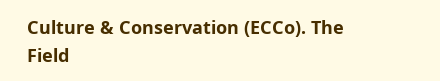Culture & Conservation (ECCo). The Field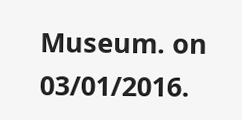Museum. on 03/01/2016.